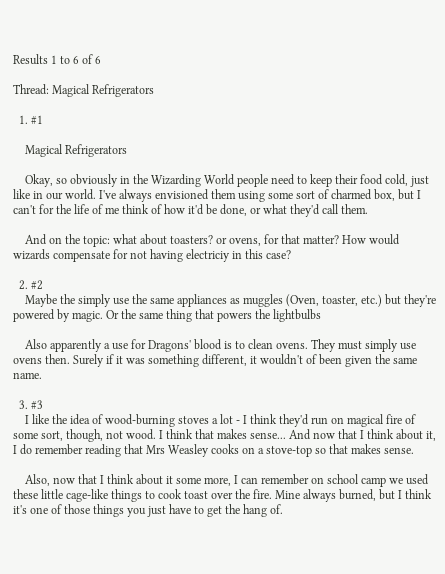Results 1 to 6 of 6

Thread: Magical Refrigerators

  1. #1

    Magical Refrigerators

    Okay, so obviously in the Wizarding World people need to keep their food cold, just like in our world. I've always envisioned them using some sort of charmed box, but I can't for the life of me think of how it'd be done, or what they'd call them.

    And on the topic: what about toasters? or ovens, for that matter? How would wizards compensate for not having electriciy in this case?

  2. #2
    Maybe the simply use the same appliances as muggles (Oven, toaster, etc.) but they're powered by magic. Or the same thing that powers the lightbulbs

    Also apparently a use for Dragons' blood is to clean ovens. They must simply use ovens then. Surely if it was something different, it wouldn't of been given the same name.

  3. #3
    I like the idea of wood-burning stoves a lot - I think they'd run on magical fire of some sort, though, not wood. I think that makes sense... And now that I think about it, I do remember reading that Mrs Weasley cooks on a stove-top so that makes sense.

    Also, now that I think about it some more, I can remember on school camp we used these little cage-like things to cook toast over the fire. Mine always burned, but I think it's one of those things you just have to get the hang of.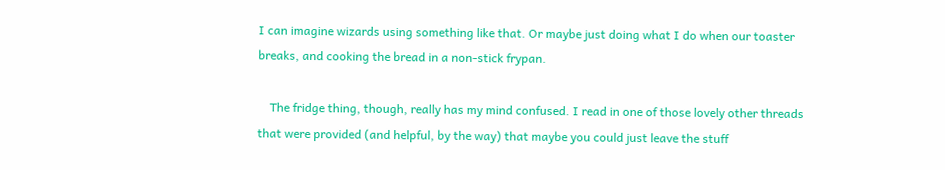I can imagine wizards using something like that. Or maybe just doing what I do when our toaster breaks, and cooking the bread in a non-stick frypan.

    The fridge thing, though, really has my mind confused. I read in one of those lovely other threads that were provided (and helpful, by the way) that maybe you could just leave the stuff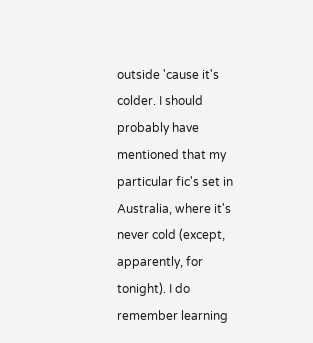outside 'cause it's colder. I should probably have mentioned that my particular fic's set in Australia, where it's never cold (except, apparently, for tonight). I do remember learning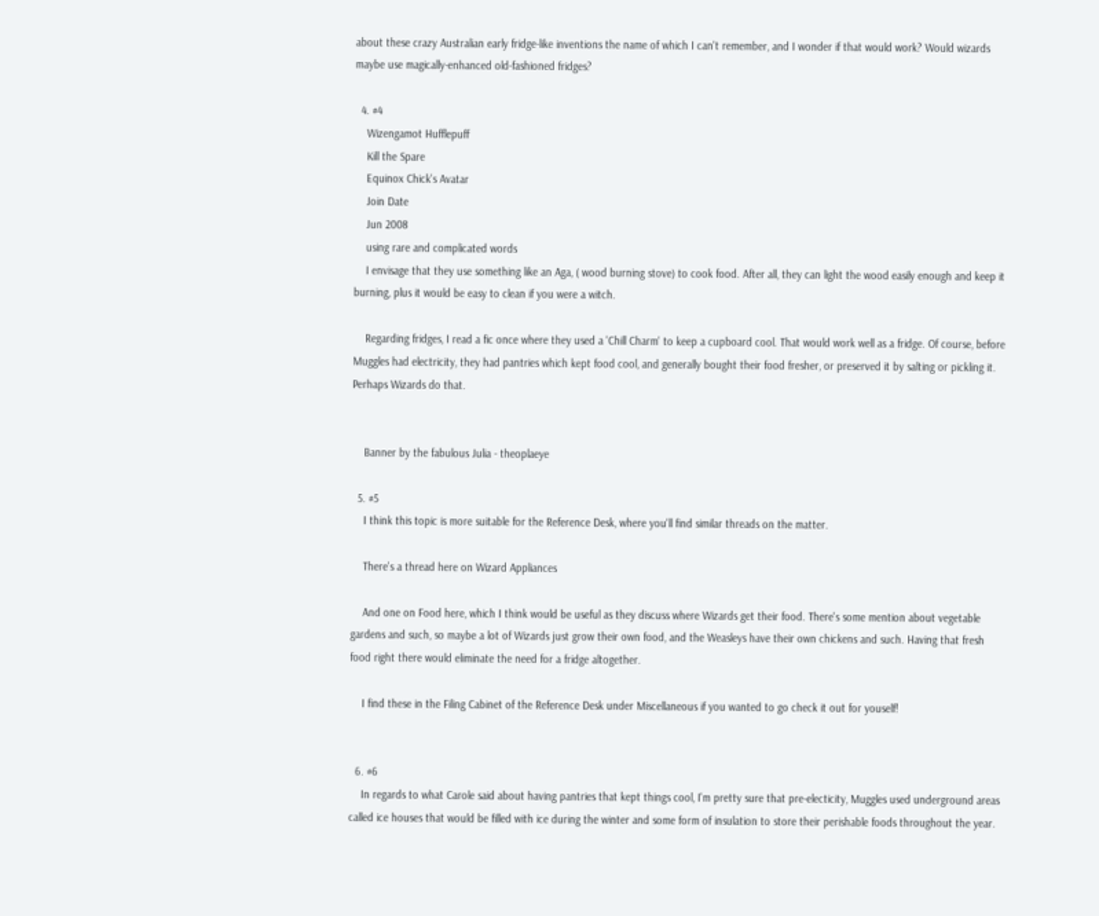about these crazy Australian early fridge-like inventions the name of which I can't remember, and I wonder if that would work? Would wizards maybe use magically-enhanced old-fashioned fridges?

  4. #4
    Wizengamot Hufflepuff
    Kill the Spare
    Equinox Chick's Avatar
    Join Date
    Jun 2008
    using rare and complicated words
    I envisage that they use something like an Aga, ( wood burning stove) to cook food. After all, they can light the wood easily enough and keep it burning, plus it would be easy to clean if you were a witch.

    Regarding fridges, I read a fic once where they used a 'Chill Charm' to keep a cupboard cool. That would work well as a fridge. Of course, before Muggles had electricity, they had pantries which kept food cool, and generally bought their food fresher, or preserved it by salting or pickling it. Perhaps Wizards do that.


    Banner by the fabulous Julia - theoplaeye

  5. #5
    I think this topic is more suitable for the Reference Desk, where you'll find similar threads on the matter.

    There's a thread here on Wizard Appliances

    And one on Food here, which I think would be useful as they discuss where Wizards get their food. There's some mention about vegetable gardens and such, so maybe a lot of Wizards just grow their own food, and the Weasleys have their own chickens and such. Having that fresh food right there would eliminate the need for a fridge altogether.

    I find these in the Filing Cabinet of the Reference Desk under Miscellaneous if you wanted to go check it out for youself!


  6. #6
    In regards to what Carole said about having pantries that kept things cool, I'm pretty sure that pre-electicity, Muggles used underground areas called ice houses that would be filled with ice during the winter and some form of insulation to store their perishable foods throughout the year.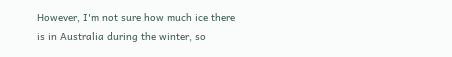However, I'm not sure how much ice there is in Australia during the winter, so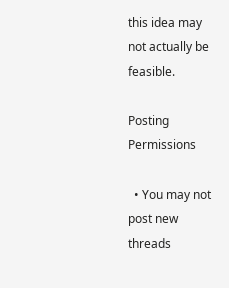this idea may not actually be feasible.

Posting Permissions

  • You may not post new threads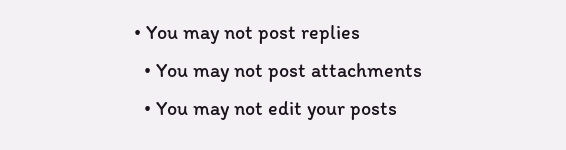• You may not post replies
  • You may not post attachments
  • You may not edit your posts